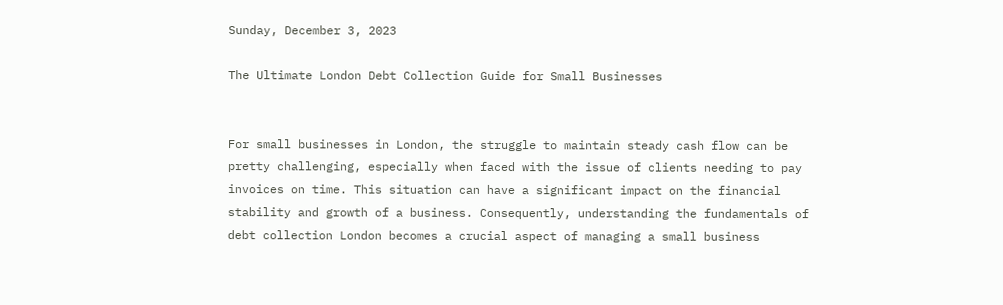Sunday, December 3, 2023

The Ultimate London Debt Collection Guide for Small Businesses


For small businesses in London, the struggle to maintain steady cash flow can be pretty challenging, especially when faced with the issue of clients needing to pay invoices on time. This situation can have a significant impact on the financial stability and growth of a business. Consequently, understanding the fundamentals of debt collection London becomes a crucial aspect of managing a small business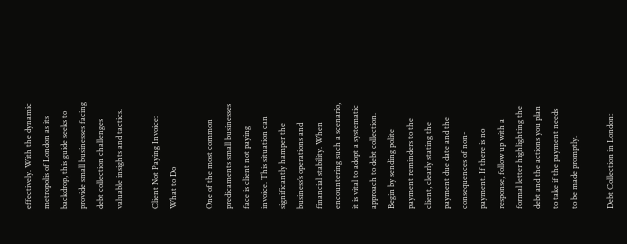effectively. With the dynamic metropolis of London as its backdrop, this guide seeks to provide small businesses facing debt collection challenges valuable insights and tactics.

Client Not Paying Invoice: What to Do

One of the most common predicaments small businesses face is client not paying invoice. This situation can significantly hamper the business’s operations and financial stability. When encountering such a scenario, it is vital to adopt a systematic approach to debt collection. Begin by sending polite payment reminders to the client, clearly stating the payment due date and the consequences of non-payment. If there is no response, follow up with a formal letter highlighting the debt and the actions you plan to take if the payment needs to be made promptly.

Debt Collection in London: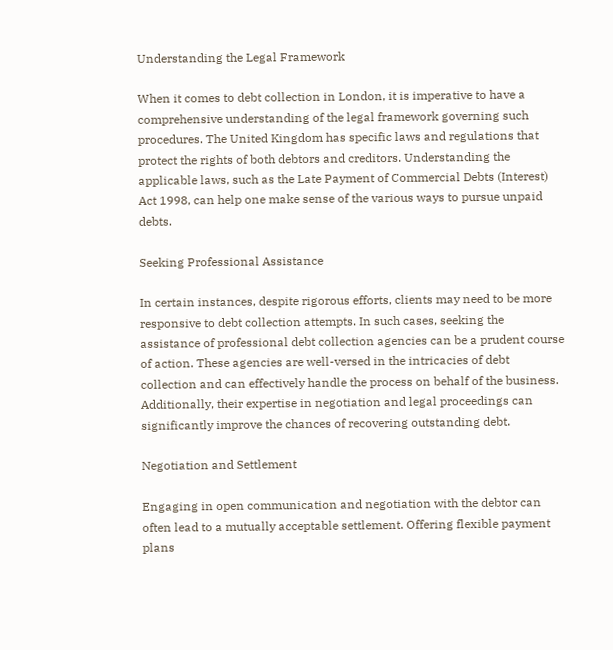Understanding the Legal Framework

When it comes to debt collection in London, it is imperative to have a comprehensive understanding of the legal framework governing such procedures. The United Kingdom has specific laws and regulations that protect the rights of both debtors and creditors. Understanding the applicable laws, such as the Late Payment of Commercial Debts (Interest) Act 1998, can help one make sense of the various ways to pursue unpaid debts.

Seeking Professional Assistance

In certain instances, despite rigorous efforts, clients may need to be more responsive to debt collection attempts. In such cases, seeking the assistance of professional debt collection agencies can be a prudent course of action. These agencies are well-versed in the intricacies of debt collection and can effectively handle the process on behalf of the business. Additionally, their expertise in negotiation and legal proceedings can significantly improve the chances of recovering outstanding debt.

Negotiation and Settlement

Engaging in open communication and negotiation with the debtor can often lead to a mutually acceptable settlement. Offering flexible payment plans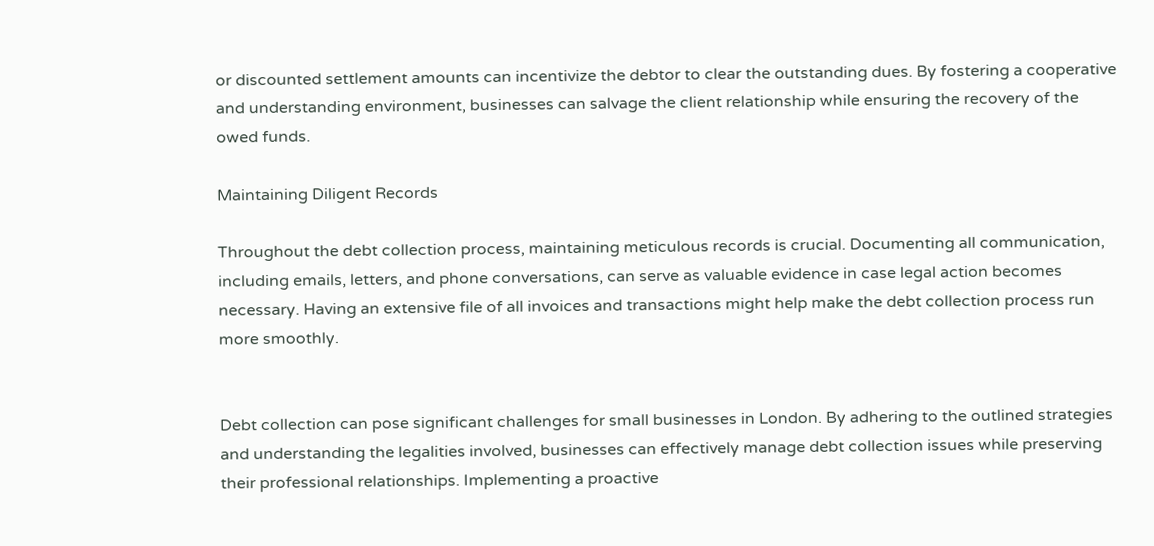or discounted settlement amounts can incentivize the debtor to clear the outstanding dues. By fostering a cooperative and understanding environment, businesses can salvage the client relationship while ensuring the recovery of the owed funds.

Maintaining Diligent Records

Throughout the debt collection process, maintaining meticulous records is crucial. Documenting all communication, including emails, letters, and phone conversations, can serve as valuable evidence in case legal action becomes necessary. Having an extensive file of all invoices and transactions might help make the debt collection process run more smoothly.


Debt collection can pose significant challenges for small businesses in London. By adhering to the outlined strategies and understanding the legalities involved, businesses can effectively manage debt collection issues while preserving their professional relationships. Implementing a proactive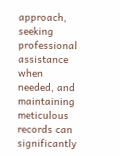approach, seeking professional assistance when needed, and maintaining meticulous records can significantly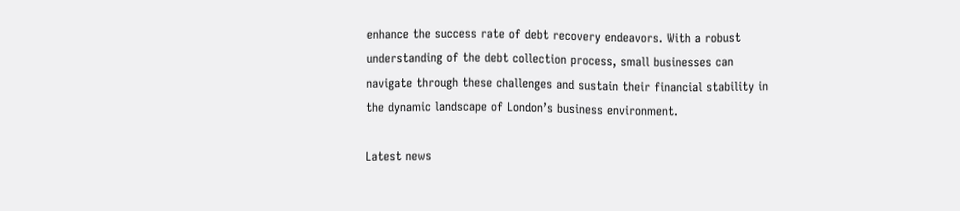enhance the success rate of debt recovery endeavors. With a robust understanding of the debt collection process, small businesses can navigate through these challenges and sustain their financial stability in the dynamic landscape of London’s business environment.

Latest news